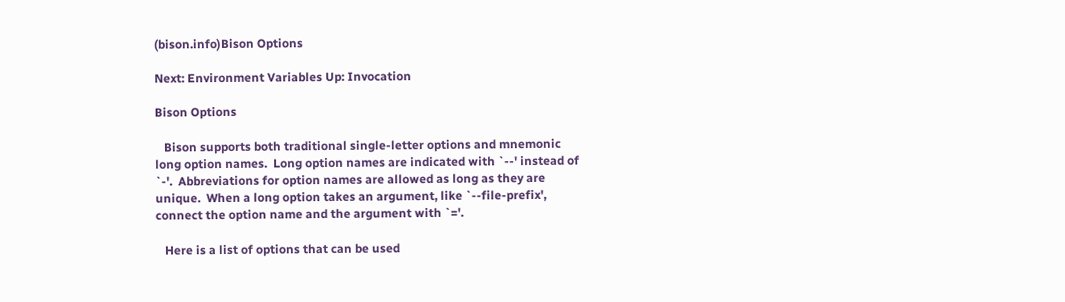(bison.info)Bison Options

Next: Environment Variables Up: Invocation

Bison Options

   Bison supports both traditional single-letter options and mnemonic
long option names.  Long option names are indicated with `--' instead of
`-'.  Abbreviations for option names are allowed as long as they are
unique.  When a long option takes an argument, like `--file-prefix',
connect the option name and the argument with `='.

   Here is a list of options that can be used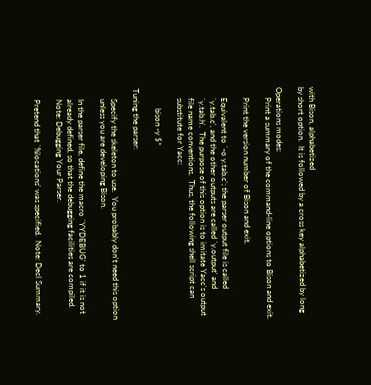with Bison, alphabetized
by short option.  It is followed by a cross key alphabetized by long

Operations modes:
     Print a summary of the command-line options to Bison and exit.

     Print the version number of Bison and exit.

     Equivalent to `-o y.tab.c'; the parser output file is called
     `y.tab.c', and the other outputs are called `y.output' and
     `y.tab.h'.  The purpose of this option is to imitate Yacc's output
     file name conventions.  Thus, the following shell script can
     substitute for Yacc:

          bison -y $*

Tuning the parser:

     Specify the skeleton to use.  You probably don't need this option
     unless you are developing Bison.

     In the parser file, define the macro `YYDEBUG' to 1 if it is not
     already defined, so that the debugging facilities are compiled.
     Note: Debugging Your Parser.

     Pretend that `%locations' was specified.  Note: Decl Summary.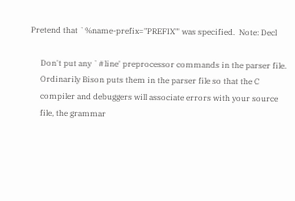Pretend that `%name-prefix="PREFIX"' was specified.  Note: Decl

     Don't put any `#line' preprocessor commands in the parser file.
     Ordinarily Bison puts them in the parser file so that the C
     compiler and debuggers will associate errors with your source
     file, the grammar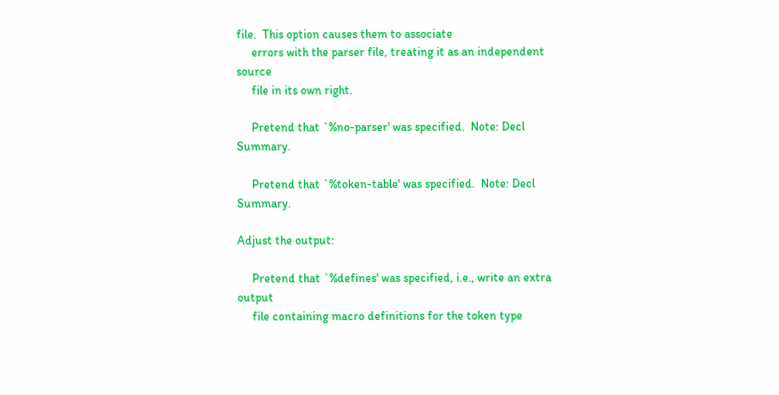file.  This option causes them to associate
     errors with the parser file, treating it as an independent source
     file in its own right.

     Pretend that `%no-parser' was specified.  Note: Decl Summary.

     Pretend that `%token-table' was specified.  Note: Decl Summary.

Adjust the output:

     Pretend that `%defines' was specified, i.e., write an extra output
     file containing macro definitions for the token type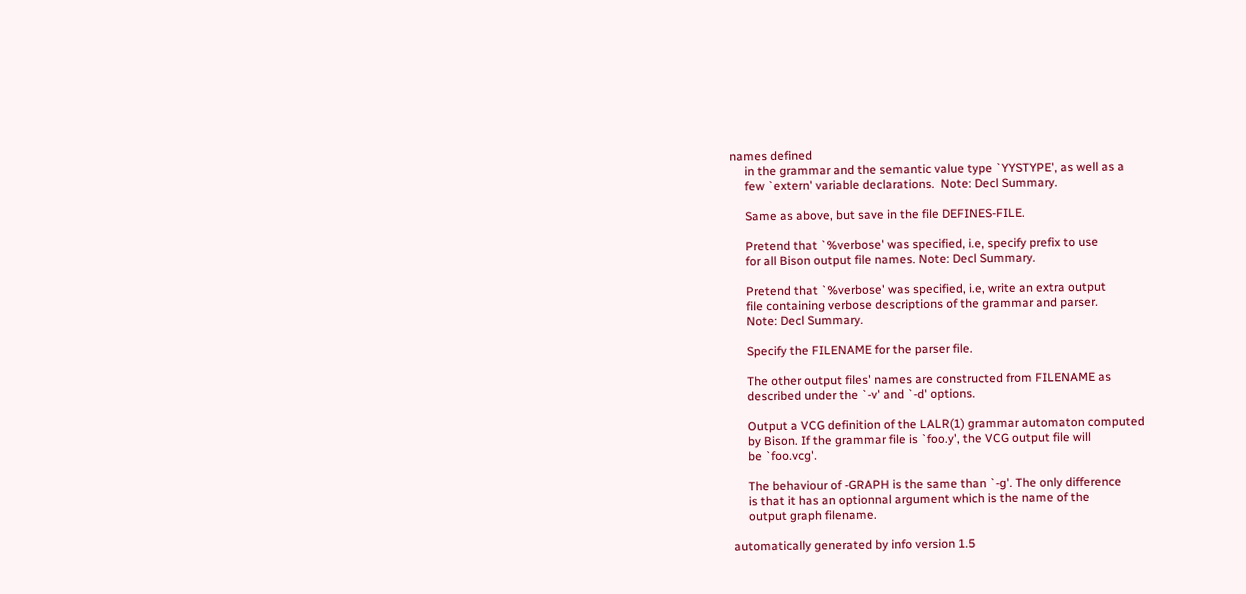names defined
     in the grammar and the semantic value type `YYSTYPE', as well as a
     few `extern' variable declarations.  Note: Decl Summary.

     Same as above, but save in the file DEFINES-FILE.

     Pretend that `%verbose' was specified, i.e, specify prefix to use
     for all Bison output file names. Note: Decl Summary.

     Pretend that `%verbose' was specified, i.e, write an extra output
     file containing verbose descriptions of the grammar and parser.
     Note: Decl Summary.

     Specify the FILENAME for the parser file.

     The other output files' names are constructed from FILENAME as
     described under the `-v' and `-d' options.

     Output a VCG definition of the LALR(1) grammar automaton computed
     by Bison. If the grammar file is `foo.y', the VCG output file will
     be `foo.vcg'.

     The behaviour of -GRAPH is the same than `-g'. The only difference
     is that it has an optionnal argument which is the name of the
     output graph filename.

automatically generated by info version 1.5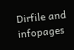Dirfile and infopages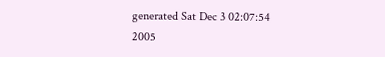generated Sat Dec 3 02:07:54 2005